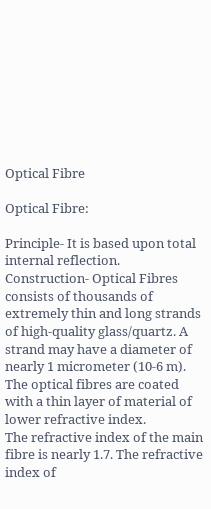Optical Fibre

Optical Fibre:

Principle- It is based upon total internal reflection.
Construction- Optical Fibres consists of thousands of extremely thin and long strands of high-quality glass/quartz. A strand may have a diameter of nearly 1 micrometer (10-6 m). The optical fibres are coated with a thin layer of material of lower refractive index.
The refractive index of the main fibre is nearly 1.7. The refractive index of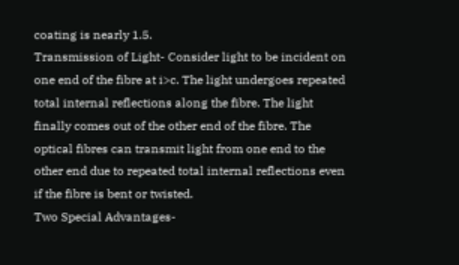coating is nearly 1.5.
Transmission of Light- Consider light to be incident on one end of the fibre at i>c. The light undergoes repeated total internal reflections along the fibre. The light finally comes out of the other end of the fibre. The optical fibres can transmit light from one end to the other end due to repeated total internal reflections even if the fibre is bent or twisted.
Two Special Advantages-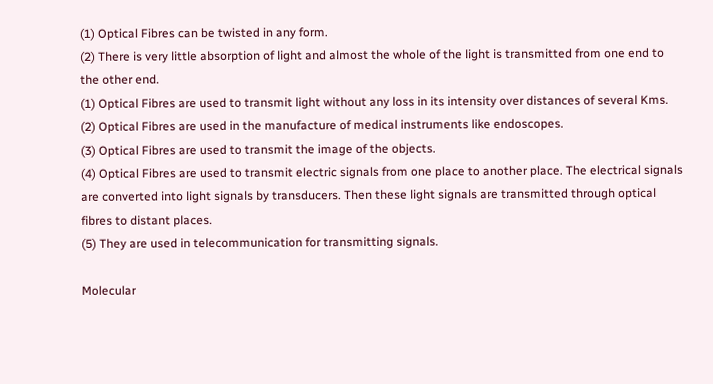(1) Optical Fibres can be twisted in any form.
(2) There is very little absorption of light and almost the whole of the light is transmitted from one end to the other end.
(1) Optical Fibres are used to transmit light without any loss in its intensity over distances of several Kms.
(2) Optical Fibres are used in the manufacture of medical instruments like endoscopes.
(3) Optical Fibres are used to transmit the image of the objects.
(4) Optical Fibres are used to transmit electric signals from one place to another place. The electrical signals are converted into light signals by transducers. Then these light signals are transmitted through optical fibres to distant places.
(5) They are used in telecommunication for transmitting signals.

Molecular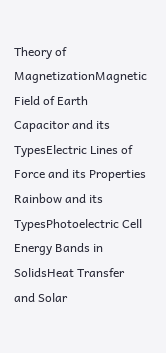Theory of MagnetizationMagnetic Field of Earth
Capacitor and its TypesElectric Lines of Force and its Properties
Rainbow and its TypesPhotoelectric Cell
Energy Bands in SolidsHeat Transfer and Solar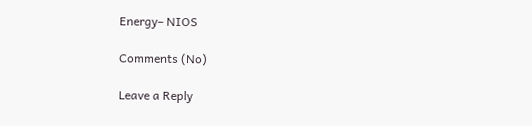Energy– NIOS

Comments (No)

Leave a Reply